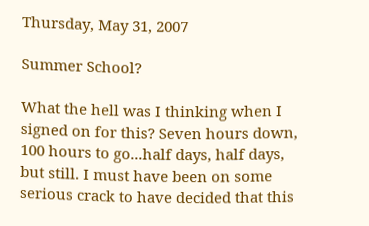Thursday, May 31, 2007

Summer School?

What the hell was I thinking when I signed on for this? Seven hours down, 100 hours to go...half days, half days, but still. I must have been on some serious crack to have decided that this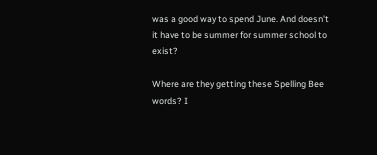was a good way to spend June. And doesn't it have to be summer for summer school to exist?

Where are they getting these Spelling Bee words? I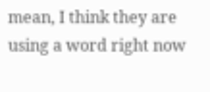mean, I think they are using a word right now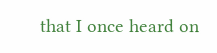that I once heard on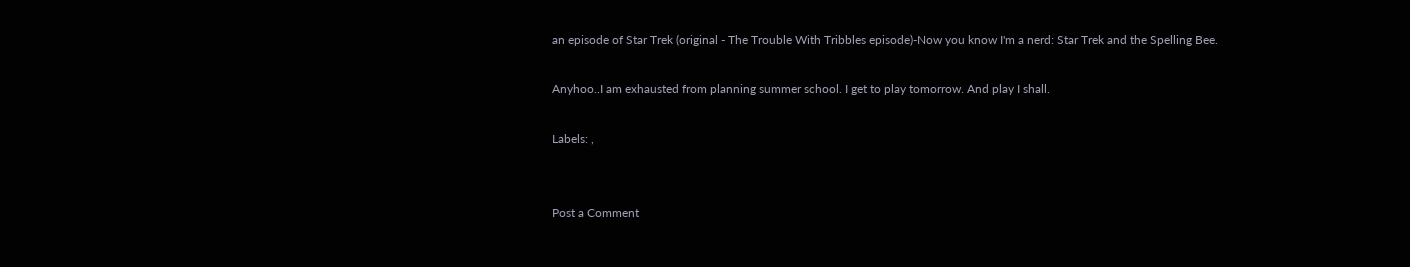an episode of Star Trek (original - The Trouble With Tribbles episode)-Now you know I'm a nerd: Star Trek and the Spelling Bee.

Anyhoo..I am exhausted from planning summer school. I get to play tomorrow. And play I shall.

Labels: ,


Post a Comment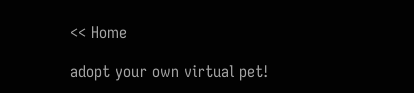<< Home

adopt your own virtual pet!